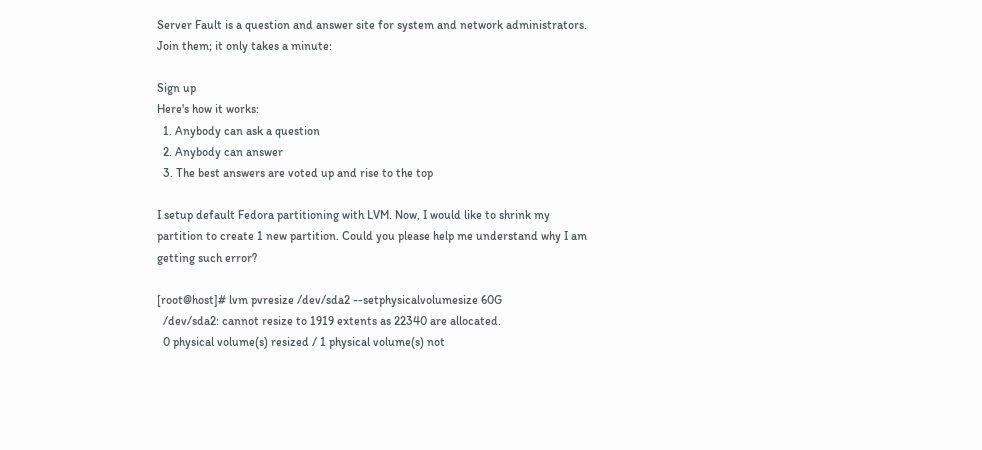Server Fault is a question and answer site for system and network administrators. Join them; it only takes a minute:

Sign up
Here's how it works:
  1. Anybody can ask a question
  2. Anybody can answer
  3. The best answers are voted up and rise to the top

I setup default Fedora partitioning with LVM. Now, I would like to shrink my partition to create 1 new partition. Could you please help me understand why I am getting such error?

[root@host]# lvm pvresize /dev/sda2 --setphysicalvolumesize 60G
  /dev/sda2: cannot resize to 1919 extents as 22340 are allocated.
  0 physical volume(s) resized / 1 physical volume(s) not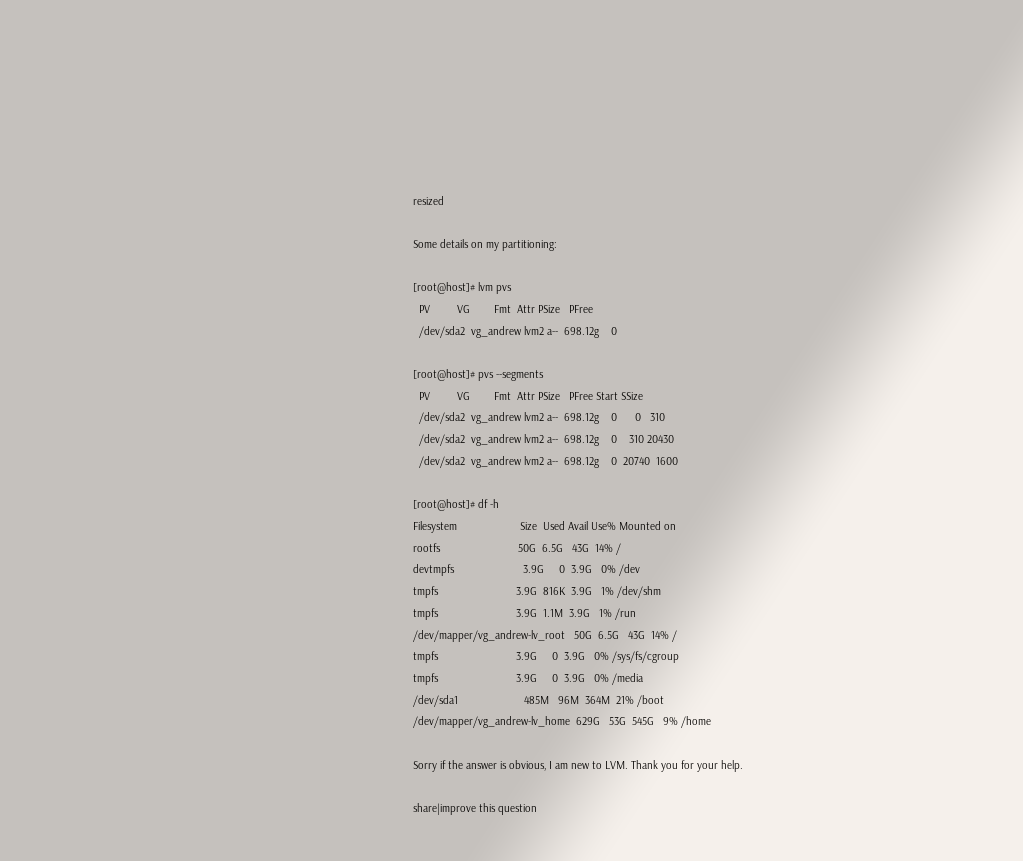resized

Some details on my partitioning:

[root@host]# lvm pvs
  PV         VG        Fmt  Attr PSize   PFree
  /dev/sda2  vg_andrew lvm2 a--  698.12g    0

[root@host]# pvs --segments
  PV         VG        Fmt  Attr PSize   PFree Start SSize
  /dev/sda2  vg_andrew lvm2 a--  698.12g    0      0   310
  /dev/sda2  vg_andrew lvm2 a--  698.12g    0    310 20430
  /dev/sda2  vg_andrew lvm2 a--  698.12g    0  20740  1600

[root@host]# df -h
Filesystem                     Size  Used Avail Use% Mounted on
rootfs                          50G  6.5G   43G  14% /
devtmpfs                       3.9G     0  3.9G   0% /dev
tmpfs                          3.9G  816K  3.9G   1% /dev/shm
tmpfs                          3.9G  1.1M  3.9G   1% /run
/dev/mapper/vg_andrew-lv_root   50G  6.5G   43G  14% /
tmpfs                          3.9G     0  3.9G   0% /sys/fs/cgroup
tmpfs                          3.9G     0  3.9G   0% /media
/dev/sda1                      485M   96M  364M  21% /boot
/dev/mapper/vg_andrew-lv_home  629G   53G  545G   9% /home

Sorry if the answer is obvious, I am new to LVM. Thank you for your help.

share|improve this question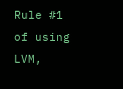Rule #1 of using LVM,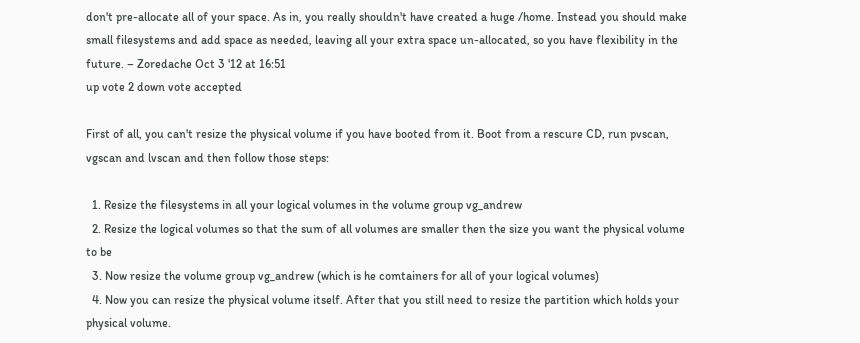don't pre-allocate all of your space. As in, you really shouldn't have created a huge /home. Instead you should make small filesystems and add space as needed, leaving all your extra space un-allocated, so you have flexibility in the future. – Zoredache Oct 3 '12 at 16:51
up vote 2 down vote accepted

First of all, you can't resize the physical volume if you have booted from it. Boot from a rescure CD, run pvscan, vgscan and lvscan and then follow those steps:

  1. Resize the filesystems in all your logical volumes in the volume group vg_andrew
  2. Resize the logical volumes so that the sum of all volumes are smaller then the size you want the physical volume to be
  3. Now resize the volume group vg_andrew (which is he comtainers for all of your logical volumes)
  4. Now you can resize the physical volume itself. After that you still need to resize the partition which holds your physical volume.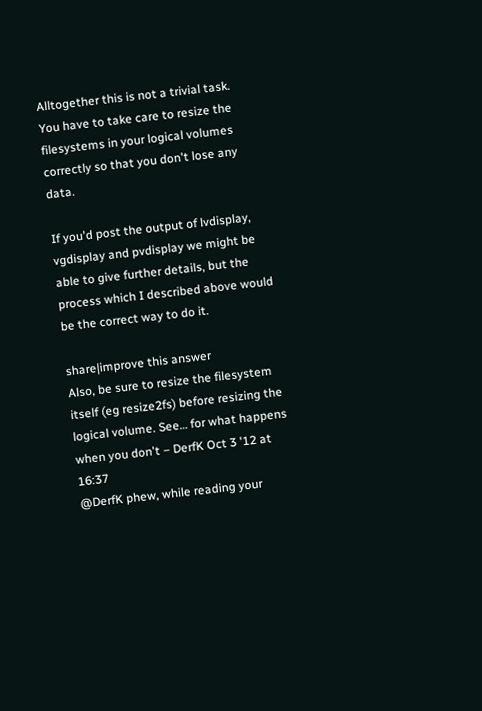Alltogether this is not a trivial task. You have to take care to resize the filesystems in your logical volumes correctly so that you don't lose any data.

If you'd post the output of lvdisplay, vgdisplay and pvdisplay we might be able to give further details, but the process which I described above would be the correct way to do it.

share|improve this answer
Also, be sure to resize the filesystem itself (eg resize2fs) before resizing the logical volume. See… for what happens when you don't – DerfK Oct 3 '12 at 16:37
@DerfK phew, while reading your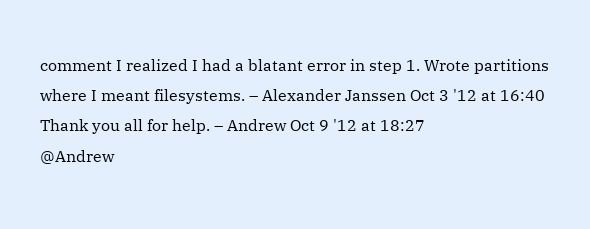comment I realized I had a blatant error in step 1. Wrote partitions where I meant filesystems. – Alexander Janssen Oct 3 '12 at 16:40
Thank you all for help. – Andrew Oct 9 '12 at 18:27
@Andrew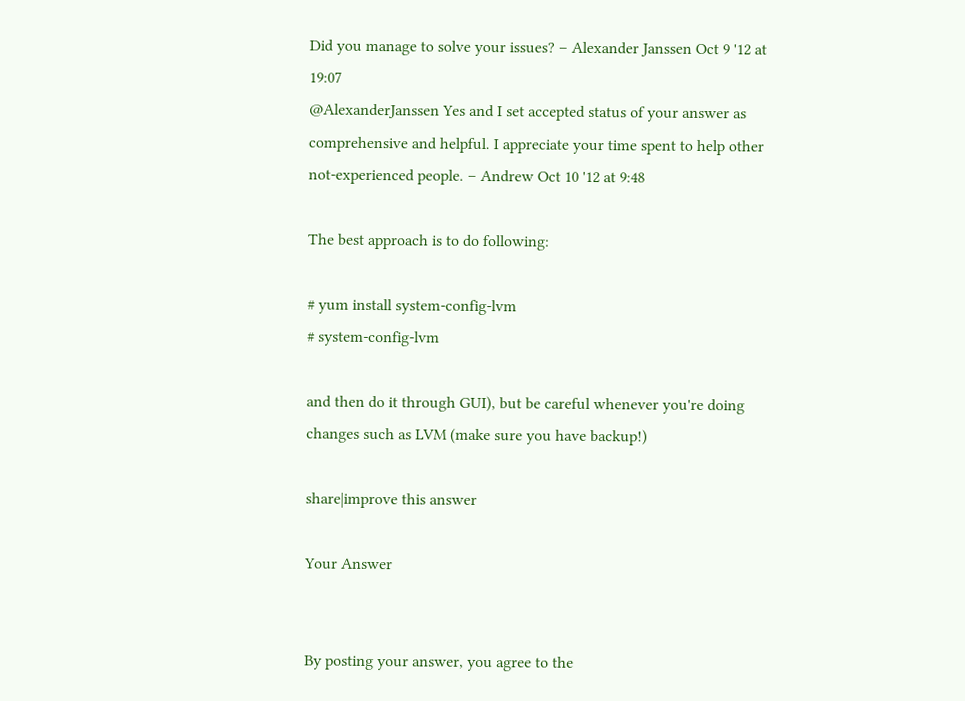Did you manage to solve your issues? – Alexander Janssen Oct 9 '12 at 19:07
@AlexanderJanssen Yes and I set accepted status of your answer as comprehensive and helpful. I appreciate your time spent to help other not-experienced people. – Andrew Oct 10 '12 at 9:48

The best approach is to do following:

# yum install system-config-lvm
# system-config-lvm

and then do it through GUI), but be careful whenever you're doing changes such as LVM (make sure you have backup!)

share|improve this answer

Your Answer


By posting your answer, you agree to the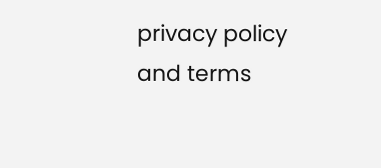privacy policy and terms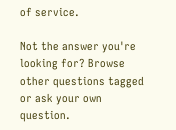of service.

Not the answer you're looking for? Browse other questions tagged or ask your own question.